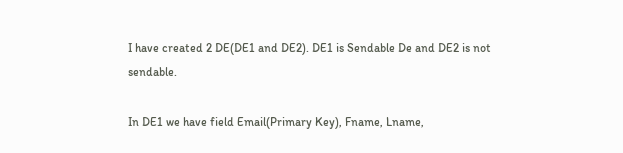I have created 2 DE(DE1 and DE2). DE1 is Sendable De and DE2 is not sendable.

In DE1 we have field Email(Primary Key), Fname, Lname,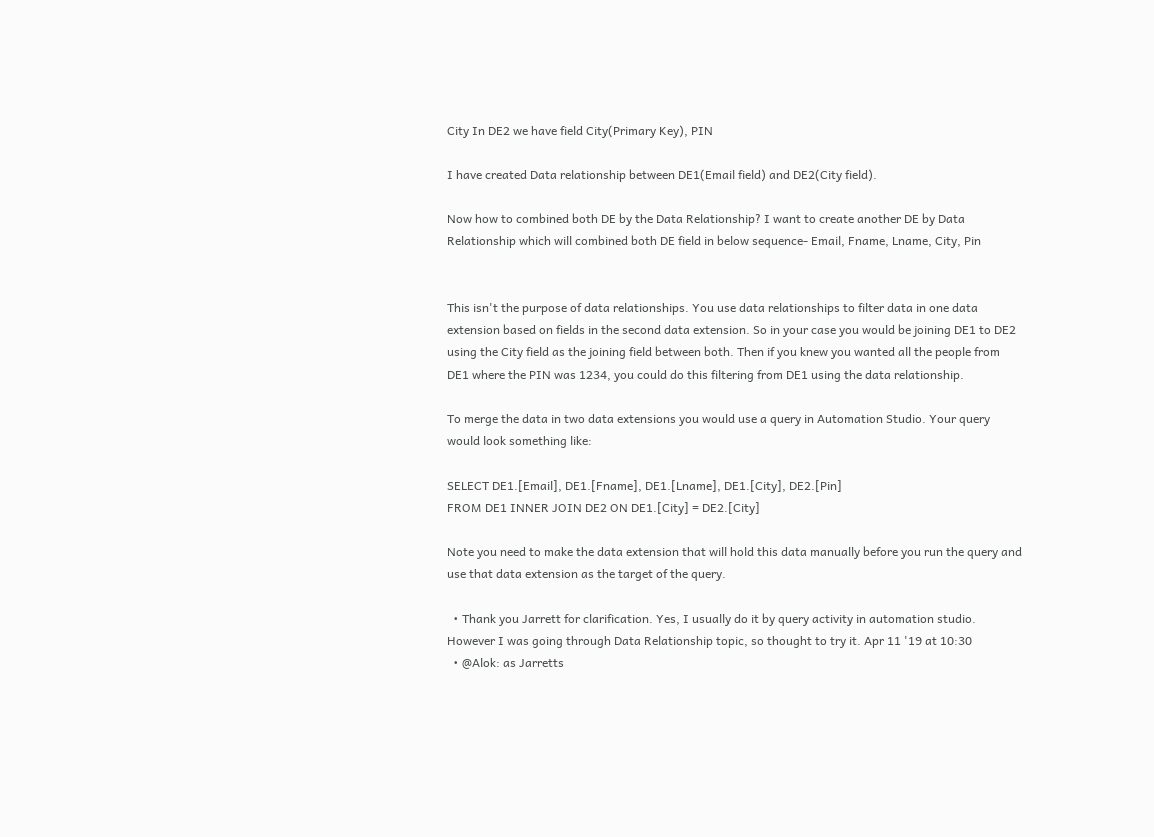City In DE2 we have field City(Primary Key), PIN

I have created Data relationship between DE1(Email field) and DE2(City field).

Now how to combined both DE by the Data Relationship? I want to create another DE by Data Relationship which will combined both DE field in below sequence- Email, Fname, Lname, City, Pin


This isn't the purpose of data relationships. You use data relationships to filter data in one data extension based on fields in the second data extension. So in your case you would be joining DE1 to DE2 using the City field as the joining field between both. Then if you knew you wanted all the people from DE1 where the PIN was 1234, you could do this filtering from DE1 using the data relationship.

To merge the data in two data extensions you would use a query in Automation Studio. Your query would look something like:

SELECT DE1.[Email], DE1.[Fname], DE1.[Lname], DE1.[City], DE2.[Pin]
FROM DE1 INNER JOIN DE2 ON DE1.[City] = DE2.[City]

Note you need to make the data extension that will hold this data manually before you run the query and use that data extension as the target of the query.

  • Thank you Jarrett for clarification. Yes, I usually do it by query activity in automation studio. However I was going through Data Relationship topic, so thought to try it. Apr 11 '19 at 10:30
  • @Alok: as Jarretts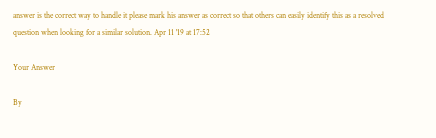answer is the correct way to handle it please mark his answer as correct so that others can easily identify this as a resolved question when looking for a similar solution. Apr 11 '19 at 17:52

Your Answer

By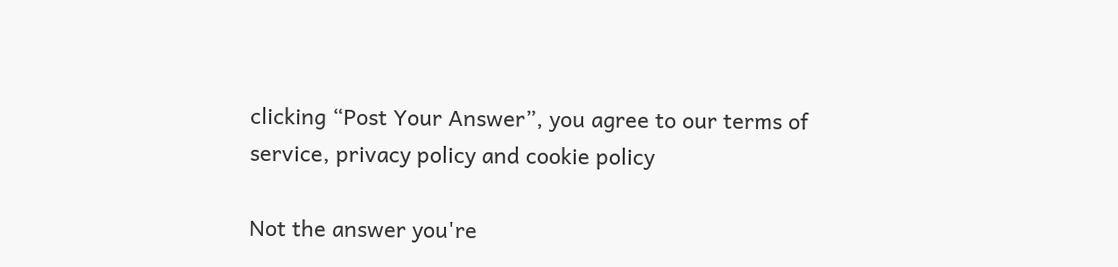clicking “Post Your Answer”, you agree to our terms of service, privacy policy and cookie policy

Not the answer you're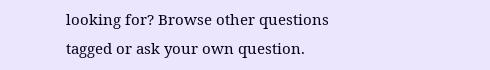looking for? Browse other questions tagged or ask your own question.